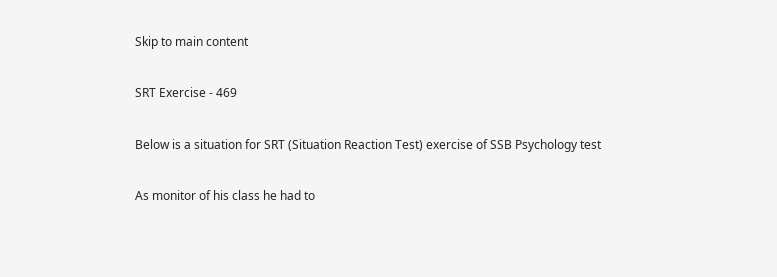Skip to main content

SRT Exercise - 469

Below is a situation for SRT (Situation Reaction Test) exercise of SSB Psychology test

As monitor of his class he had to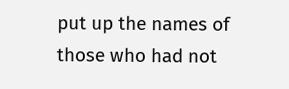put up the names of those who had not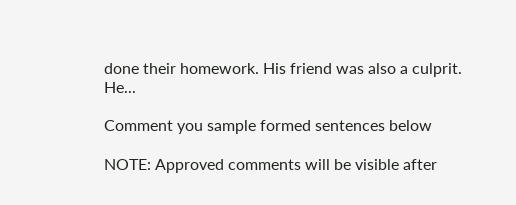done their homework. His friend was also a culprit. He...

Comment you sample formed sentences below

NOTE: Approved comments will be visible after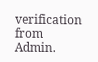verification from Admin.